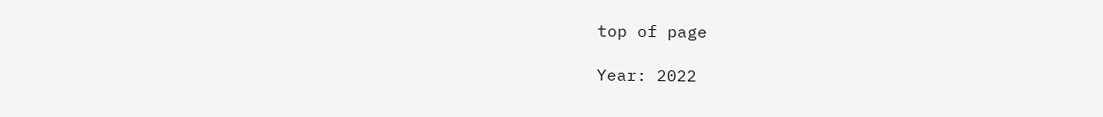top of page

Year: 2022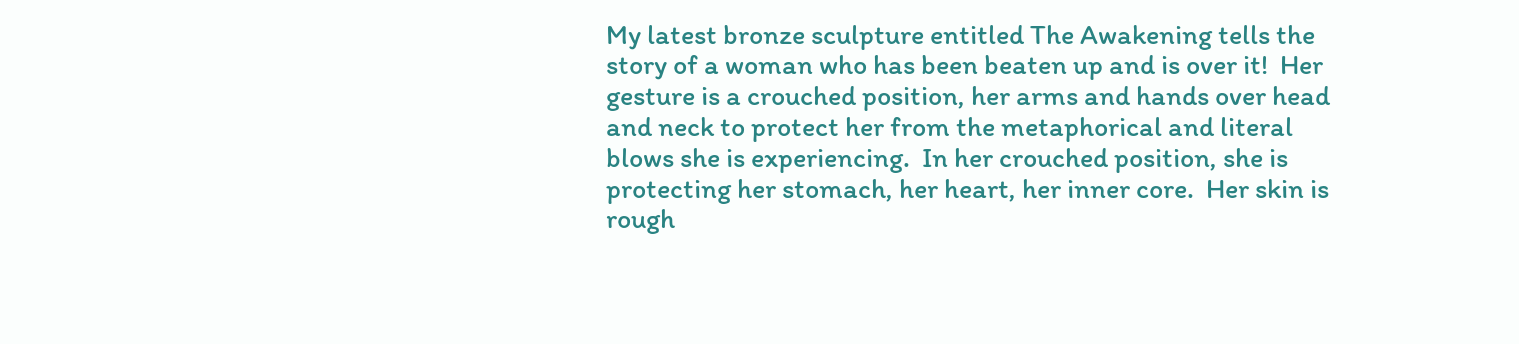My latest bronze sculpture entitled The Awakening tells the story of a woman who has been beaten up and is over it!  Her gesture is a crouched position, her arms and hands over head and neck to protect her from the metaphorical and literal blows she is experiencing.  In her crouched position, she is protecting her stomach, her heart, her inner core.  Her skin is rough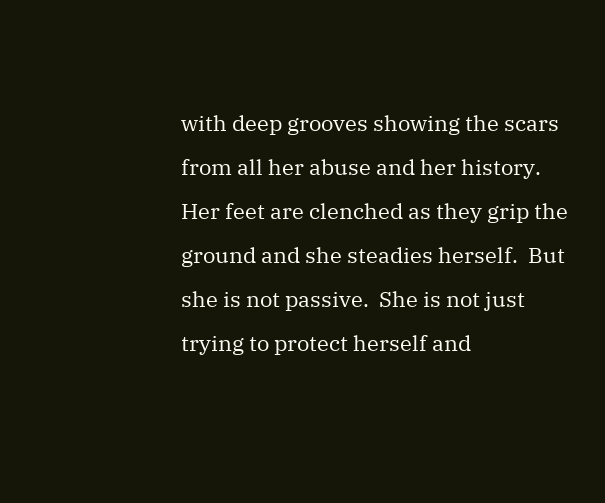with deep grooves showing the scars from all her abuse and her history.  Her feet are clenched as they grip the ground and she steadies herself.  But she is not passive.  She is not just trying to protect herself and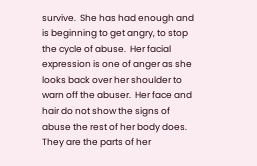survive.  She has had enough and is beginning to get angry, to stop the cycle of abuse.  Her facial expression is one of anger as she looks back over her shoulder to warn off the abuser.  Her face and hair do not show the signs of abuse the rest of her body does.  They are the parts of her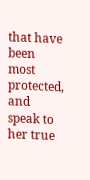that have been most protected, and speak to her true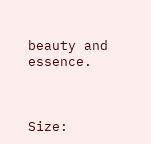beauty and essence.



Size: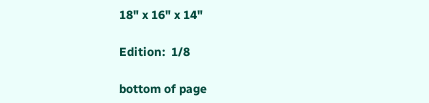18" x 16" x 14"

Edition:  1/8

bottom of page